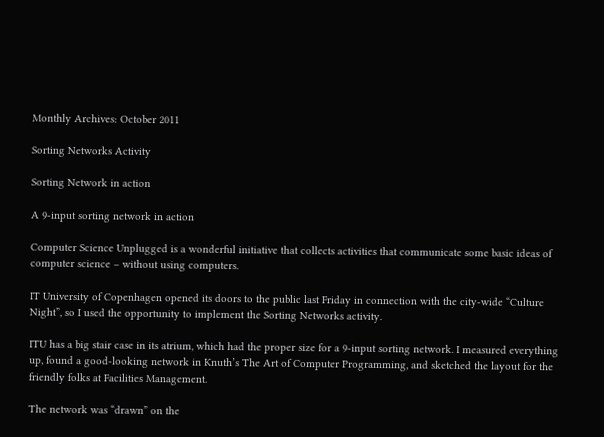Monthly Archives: October 2011

Sorting Networks Activity

Sorting Network in action

A 9-input sorting network in action

Computer Science Unplugged is a wonderful initiative that collects activities that communicate some basic ideas of computer science – without using computers.

IT University of Copenhagen opened its doors to the public last Friday in connection with the city-wide “Culture Night”, so I used the opportunity to implement the Sorting Networks activity.

ITU has a big stair case in its atrium, which had the proper size for a 9-input sorting network. I measured everything up, found a good-looking network in Knuth’s The Art of Computer Programming, and sketched the layout for the friendly folks at Facilities Management.

The network was “drawn” on the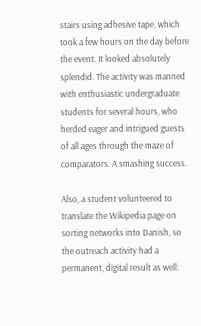stairs using adhesive tape, which took a few hours on the day before the event. It looked absolutely splendid. The activity was manned with enthusiastic undergraduate students for several hours, who herded eager and intrigued guests of all ages through the maze of comparators. A smashing success.

Also, a student volunteered to translate the Wikipedia page on sorting networks into Danish, so the outreach activity had a permanent, digital result as well: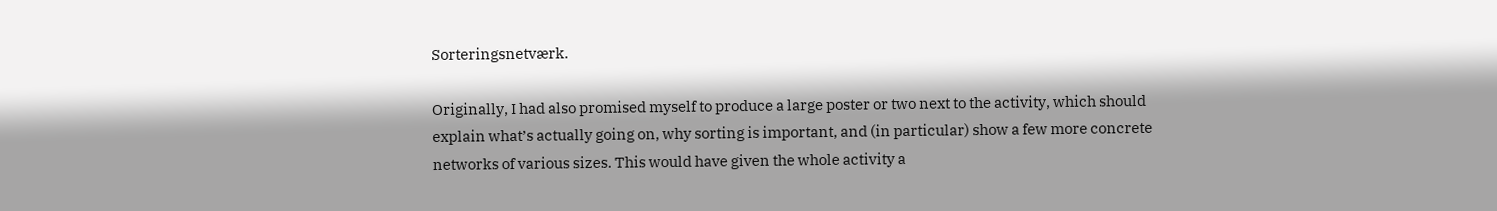Sorteringsnetværk.

Originally, I had also promised myself to produce a large poster or two next to the activity, which should explain what’s actually going on, why sorting is important, and (in particular) show a few more concrete networks of various sizes. This would have given the whole activity a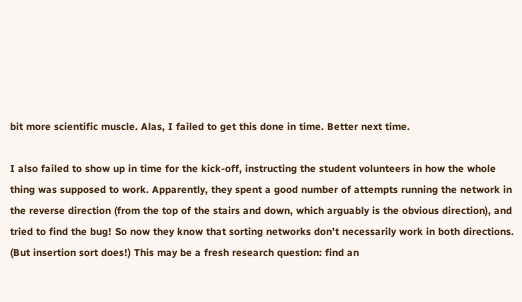bit more scientific muscle. Alas, I failed to get this done in time. Better next time.

I also failed to show up in time for the kick-off, instructing the student volunteers in how the whole thing was supposed to work. Apparently, they spent a good number of attempts running the network in the reverse direction (from the top of the stairs and down, which arguably is the obvious direction), and tried to find the bug! So now they know that sorting networks don’t necessarily work in both directions. (But insertion sort does!) This may be a fresh research question: find an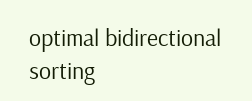optimal bidirectional sorting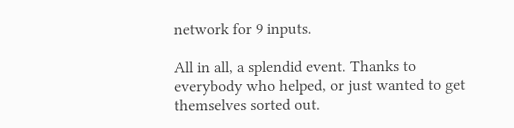network for 9 inputs.

All in all, a splendid event. Thanks to everybody who helped, or just wanted to get themselves sorted out.